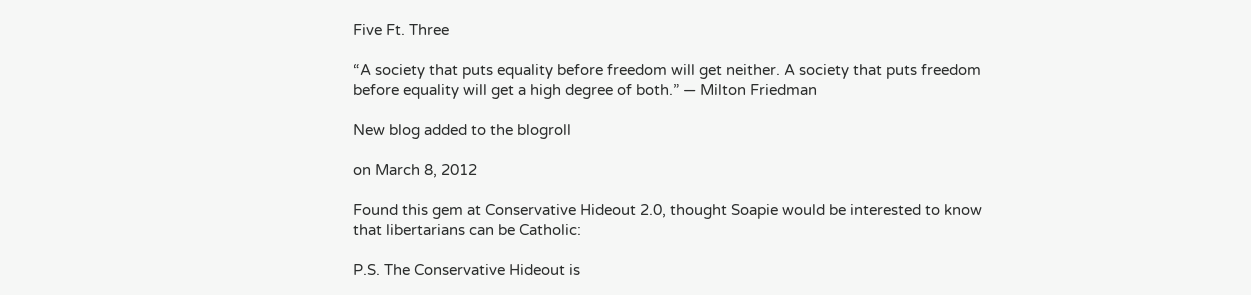Five Ft. Three

“A society that puts equality before freedom will get neither. A society that puts freedom before equality will get a high degree of both.” ― Milton Friedman

New blog added to the blogroll

on March 8, 2012

Found this gem at Conservative Hideout 2.0, thought Soapie would be interested to know that libertarians can be Catholic:

P.S. The Conservative Hideout is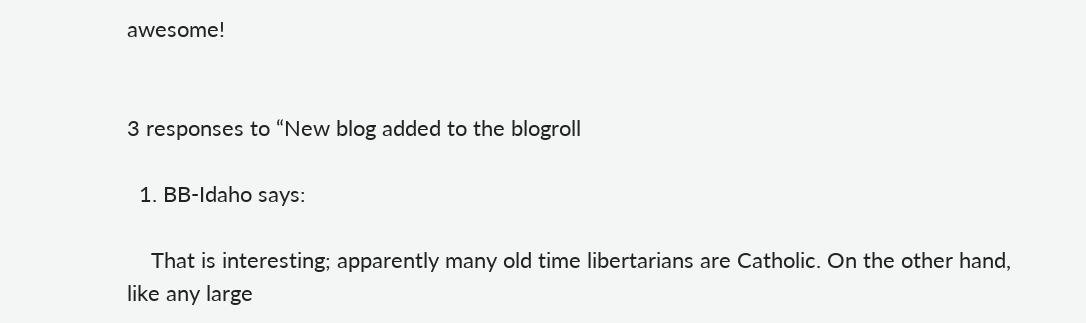awesome!


3 responses to “New blog added to the blogroll

  1. BB-Idaho says:

    That is interesting; apparently many old time libertarians are Catholic. On the other hand, like any large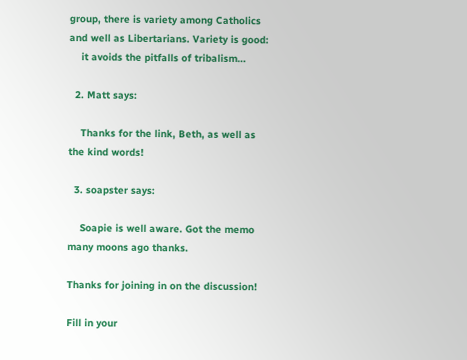group, there is variety among Catholics and well as Libertarians. Variety is good:
    it avoids the pitfalls of tribalism…

  2. Matt says:

    Thanks for the link, Beth, as well as the kind words!

  3. soapster says:

    Soapie is well aware. Got the memo many moons ago thanks.

Thanks for joining in on the discussion!

Fill in your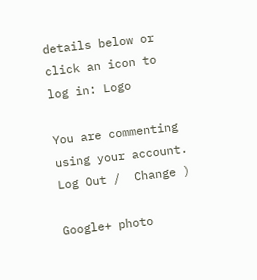details below or click an icon to log in: Logo

You are commenting using your account. Log Out /  Change )

Google+ photo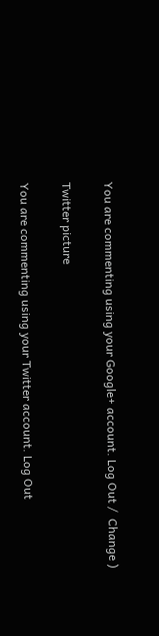You are commenting using your Google+ account. Log Out /  Change )

Twitter picture

You are commenting using your Twitter account. Log Out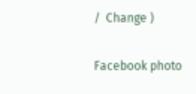/  Change )

Facebook photo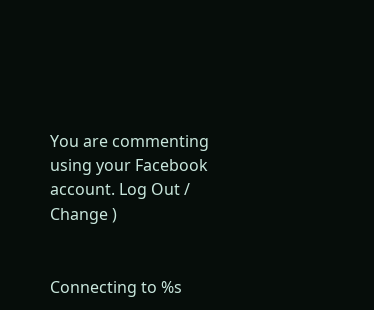You are commenting using your Facebook account. Log Out /  Change )


Connecting to %s